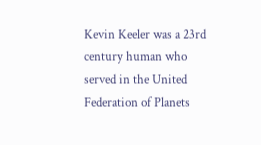Kevin Keeler was a 23rd century human who served in the United Federation of Planets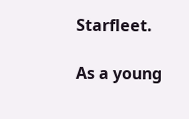Starfleet.

As a young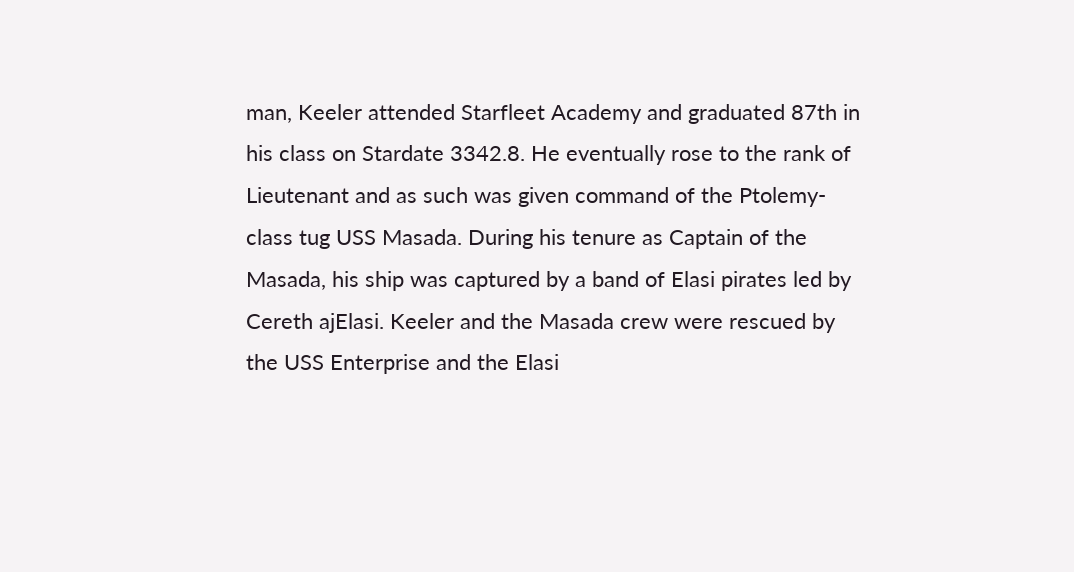man, Keeler attended Starfleet Academy and graduated 87th in his class on Stardate 3342.8. He eventually rose to the rank of Lieutenant and as such was given command of the Ptolemy-class tug USS Masada. During his tenure as Captain of the Masada, his ship was captured by a band of Elasi pirates led by Cereth ajElasi. Keeler and the Masada crew were rescued by the USS Enterprise and the Elasi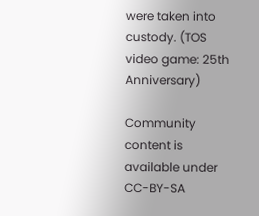were taken into custody. (TOS video game: 25th Anniversary)

Community content is available under CC-BY-SA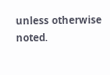unless otherwise noted.